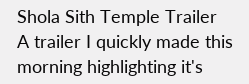Shola Sith Temple Trailer
A trailer I quickly made this morning highlighting it's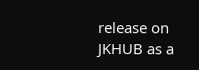release on JKHUB as a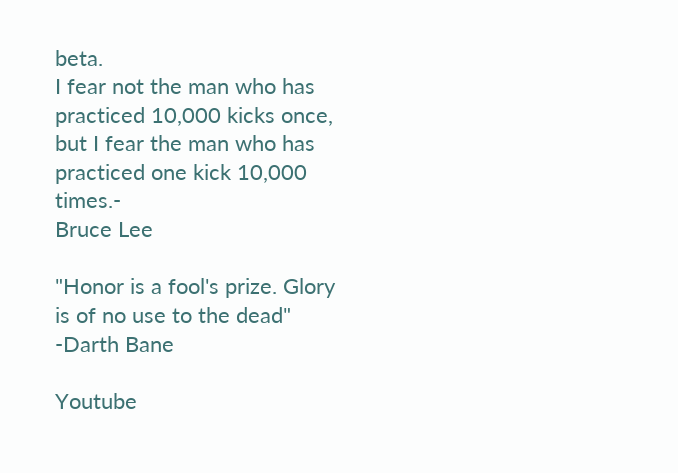beta.
I fear not the man who has practiced 10,000 kicks once, but I fear the man who has practiced one kick 10,000 times.-
Bruce Lee

"Honor is a fool's prize. Glory is of no use to the dead" -Darth Bane

Youtube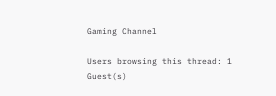Gaming Channel

Users browsing this thread: 1 Guest(s)